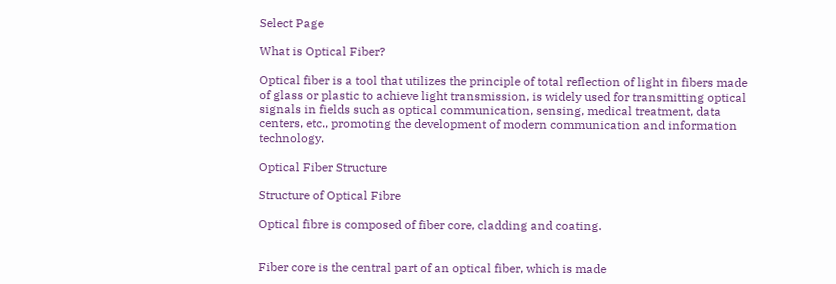Select Page

What is Optical Fiber?

Optical fiber is a tool that utilizes the principle of total reflection of light in fibers made of glass or plastic to achieve light transmission, is widely used for transmitting optical signals in fields such as optical communication, sensing, medical treatment, data centers, etc., promoting the development of modern communication and information technology.

Optical Fiber Structure

Structure of Optical Fibre

Optical fibre is composed of fiber core, cladding and coating.


Fiber core is the central part of an optical fiber, which is made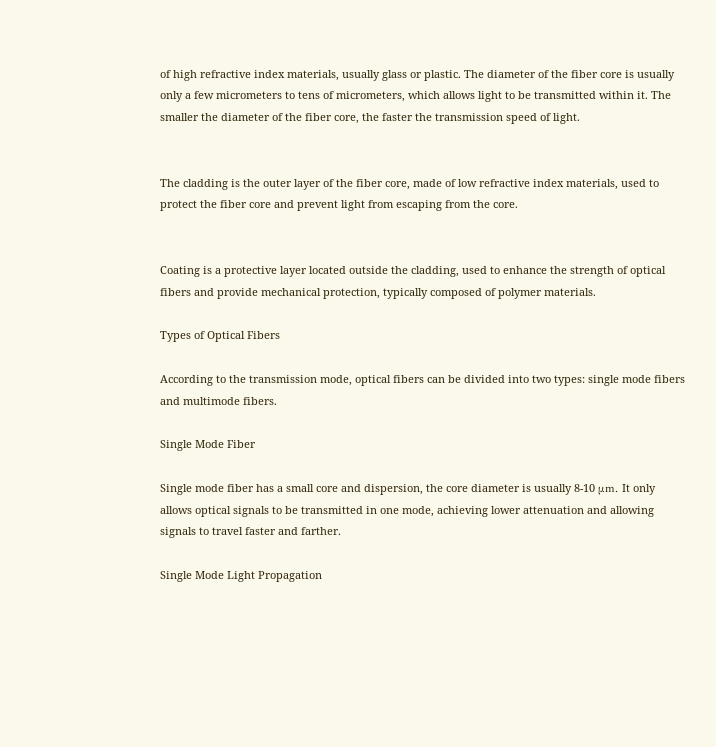of high refractive index materials, usually glass or plastic. The diameter of the fiber core is usually only a few micrometers to tens of micrometers, which allows light to be transmitted within it. The smaller the diameter of the fiber core, the faster the transmission speed of light.


The cladding is the outer layer of the fiber core, made of low refractive index materials, used to protect the fiber core and prevent light from escaping from the core.


Coating is a protective layer located outside the cladding, used to enhance the strength of optical fibers and provide mechanical protection, typically composed of polymer materials.

Types of Optical Fibers

According to the transmission mode, optical fibers can be divided into two types: single mode fibers and multimode fibers.

Single Mode Fiber

Single mode fiber has a small core and dispersion, the core diameter is usually 8-10 μm. It only allows optical signals to be transmitted in one mode, achieving lower attenuation and allowing signals to travel faster and farther.

Single Mode Light Propagation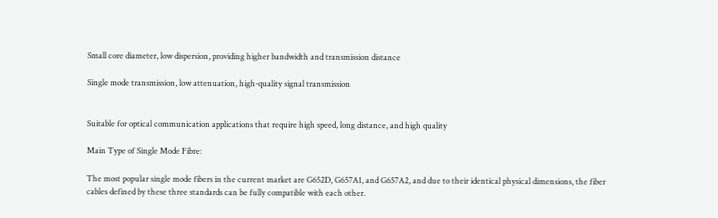Small core diameter, low dispersion, providing higher bandwidth and transmission distance

Single mode transmission, low attenuation, high-quality signal transmission


Suitable for optical communication applications that require high speed, long distance, and high quality

Main Type of Single Mode Fibre:

The most popular single mode fibers in the current market are G652D, G657A1, and G657A2, and due to their identical physical dimensions, the fiber cables defined by these three standards can be fully compatible with each other.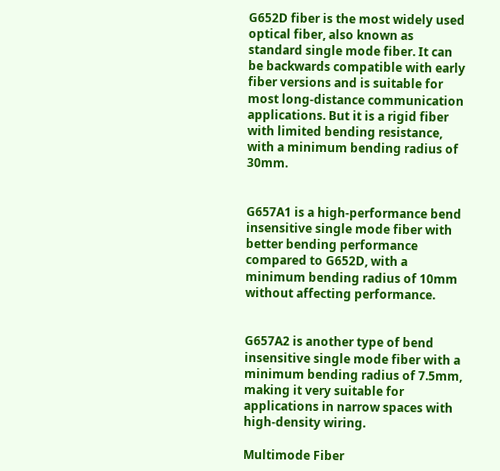G652D fiber is the most widely used optical fiber, also known as standard single mode fiber. It can be backwards compatible with early fiber versions and is suitable for most long-distance communication applications. But it is a rigid fiber with limited bending resistance, with a minimum bending radius of 30mm.


G657A1 is a high-performance bend insensitive single mode fiber with better bending performance compared to G652D, with a minimum bending radius of 10mm without affecting performance.


G657A2 is another type of bend insensitive single mode fiber with a minimum bending radius of 7.5mm, making it very suitable for applications in narrow spaces with high-density wiring.

Multimode Fiber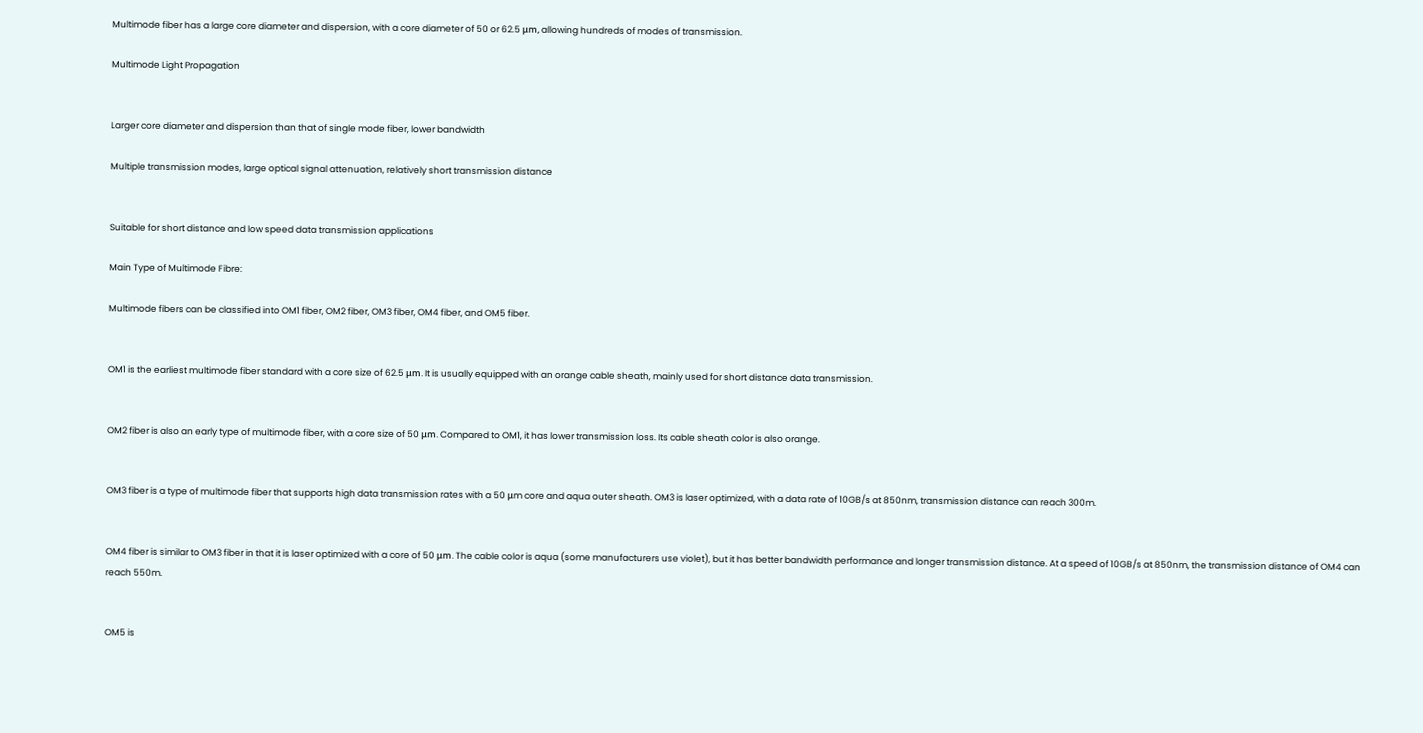Multimode fiber has a large core diameter and dispersion, with a core diameter of 50 or 62.5 μm, allowing hundreds of modes of transmission.

Multimode Light Propagation


Larger core diameter and dispersion than that of single mode fiber, lower bandwidth

Multiple transmission modes, large optical signal attenuation, relatively short transmission distance


Suitable for short distance and low speed data transmission applications

Main Type of Multimode Fibre:

Multimode fibers can be classified into OM1 fiber, OM2 fiber, OM3 fiber, OM4 fiber, and OM5 fiber.


OM1 is the earliest multimode fiber standard with a core size of 62.5 μm. It is usually equipped with an orange cable sheath, mainly used for short distance data transmission.


OM2 fiber is also an early type of multimode fiber, with a core size of 50 μm. Compared to OM1, it has lower transmission loss. Its cable sheath color is also orange.


OM3 fiber is a type of multimode fiber that supports high data transmission rates with a 50 μm core and aqua outer sheath. OM3 is laser optimized, with a data rate of 10GB/s at 850nm, transmission distance can reach 300m.


OM4 fiber is similar to OM3 fiber in that it is laser optimized with a core of 50 μm. The cable color is aqua (some manufacturers use violet), but it has better bandwidth performance and longer transmission distance. At a speed of 10GB/s at 850nm, the transmission distance of OM4 can reach 550m.


OM5 is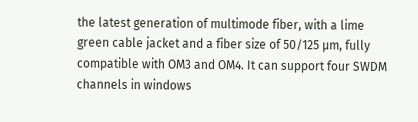the latest generation of multimode fiber, with a lime green cable jacket and a fiber size of 50/125 µm, fully compatible with OM3 and OM4. It can support four SWDM channels in windows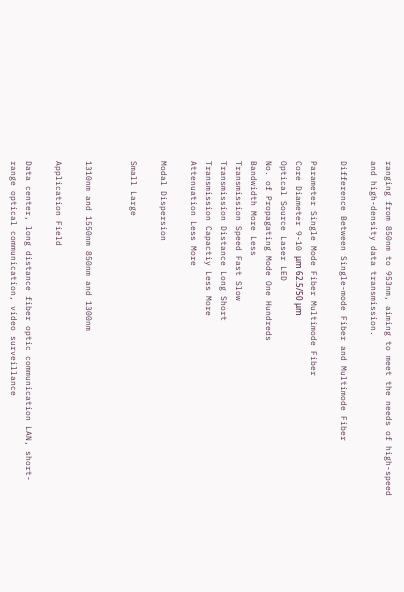ranging from 850nm to 953nm, aiming to meet the needs of high-speed and high-density data transmission.

Difference Between Single-mode Fiber and Multimode Fiber

Parameter Single Mode Fiber Multimode Fiber
Core Diameter 9-10 μm 62.5/50 μm
Optical Source Laser LED
No. of Propagating Mode One Hundreds
Bandwidth More Less
Transmission Speed Fast Slow
Transmission Distance Long Short
Transmission Capactiy Less More
Attenuation Less More

Modal Dispersion

Small Large


1310nm and 1550nm 850nm and 1300nm

Application Field

Data center, long distance fiber optic communication LAN, short-range optical communication, video surveillance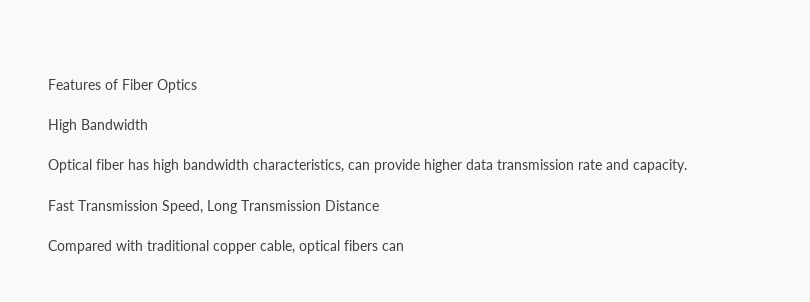Features of Fiber Optics

High Bandwidth

Optical fiber has high bandwidth characteristics, can provide higher data transmission rate and capacity.

Fast Transmission Speed, Long Transmission Distance

Compared with traditional copper cable, optical fibers can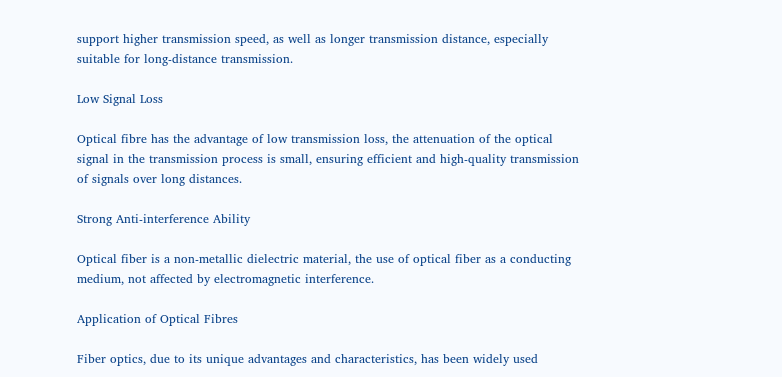support higher transmission speed, as well as longer transmission distance, especially suitable for long-distance transmission.

Low Signal Loss

Optical fibre has the advantage of low transmission loss, the attenuation of the optical signal in the transmission process is small, ensuring efficient and high-quality transmission of signals over long distances.

Strong Anti-interference Ability

Optical fiber is a non-metallic dielectric material, the use of optical fiber as a conducting medium, not affected by electromagnetic interference.

Application of Optical Fibres

Fiber optics, due to its unique advantages and characteristics, has been widely used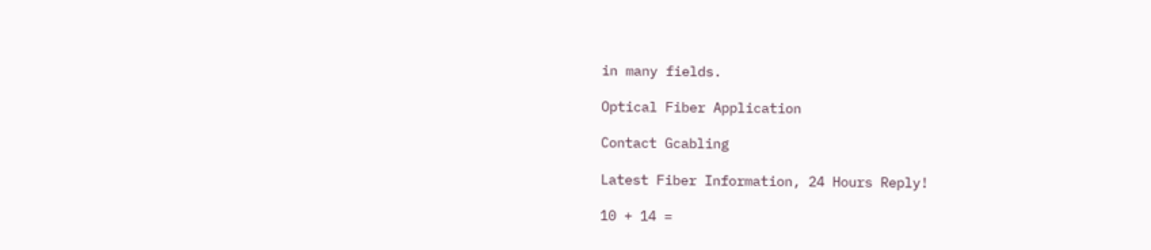in many fields.

Optical Fiber Application

Contact Gcabling

Latest Fiber Information, 24 Hours Reply!

10 + 14 =